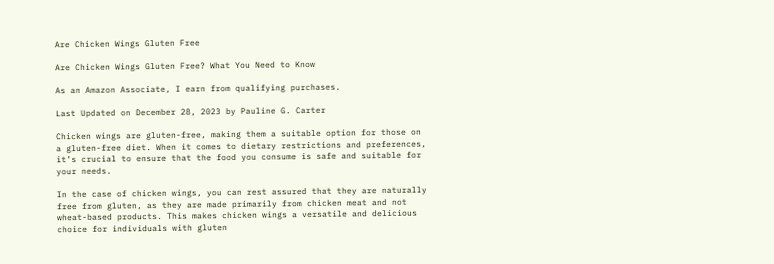Are Chicken Wings Gluten Free

Are Chicken Wings Gluten Free? What You Need to Know

As an Amazon Associate, I earn from qualifying purchases.

Last Updated on December 28, 2023 by Pauline G. Carter

Chicken wings are gluten-free, making them a suitable option for those on a gluten-free diet. When it comes to dietary restrictions and preferences, it’s crucial to ensure that the food you consume is safe and suitable for your needs.

In the case of chicken wings, you can rest assured that they are naturally free from gluten, as they are made primarily from chicken meat and not wheat-based products. This makes chicken wings a versatile and delicious choice for individuals with gluten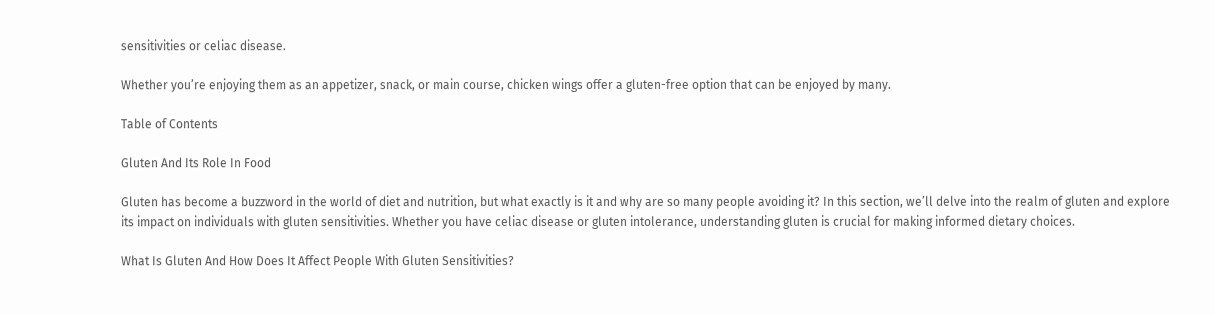sensitivities or celiac disease.

Whether you’re enjoying them as an appetizer, snack, or main course, chicken wings offer a gluten-free option that can be enjoyed by many.

Table of Contents

Gluten And Its Role In Food

Gluten has become a buzzword in the world of diet and nutrition, but what exactly is it and why are so many people avoiding it? In this section, we’ll delve into the realm of gluten and explore its impact on individuals with gluten sensitivities. Whether you have celiac disease or gluten intolerance, understanding gluten is crucial for making informed dietary choices.

What Is Gluten And How Does It Affect People With Gluten Sensitivities?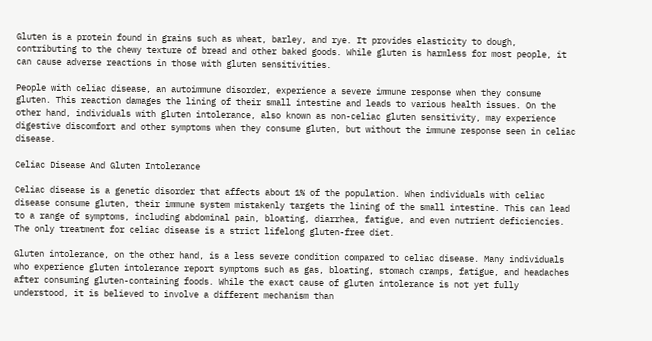Gluten is a protein found in grains such as wheat, barley, and rye. It provides elasticity to dough, contributing to the chewy texture of bread and other baked goods. While gluten is harmless for most people, it can cause adverse reactions in those with gluten sensitivities.

People with celiac disease, an autoimmune disorder, experience a severe immune response when they consume gluten. This reaction damages the lining of their small intestine and leads to various health issues. On the other hand, individuals with gluten intolerance, also known as non-celiac gluten sensitivity, may experience digestive discomfort and other symptoms when they consume gluten, but without the immune response seen in celiac disease.

Celiac Disease And Gluten Intolerance

Celiac disease is a genetic disorder that affects about 1% of the population. When individuals with celiac disease consume gluten, their immune system mistakenly targets the lining of the small intestine. This can lead to a range of symptoms, including abdominal pain, bloating, diarrhea, fatigue, and even nutrient deficiencies. The only treatment for celiac disease is a strict lifelong gluten-free diet.

Gluten intolerance, on the other hand, is a less severe condition compared to celiac disease. Many individuals who experience gluten intolerance report symptoms such as gas, bloating, stomach cramps, fatigue, and headaches after consuming gluten-containing foods. While the exact cause of gluten intolerance is not yet fully understood, it is believed to involve a different mechanism than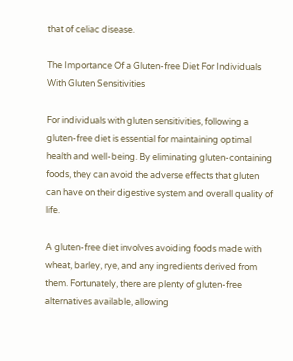that of celiac disease.

The Importance Of a Gluten-free Diet For Individuals With Gluten Sensitivities

For individuals with gluten sensitivities, following a gluten-free diet is essential for maintaining optimal health and well-being. By eliminating gluten-containing foods, they can avoid the adverse effects that gluten can have on their digestive system and overall quality of life.

A gluten-free diet involves avoiding foods made with wheat, barley, rye, and any ingredients derived from them. Fortunately, there are plenty of gluten-free alternatives available, allowing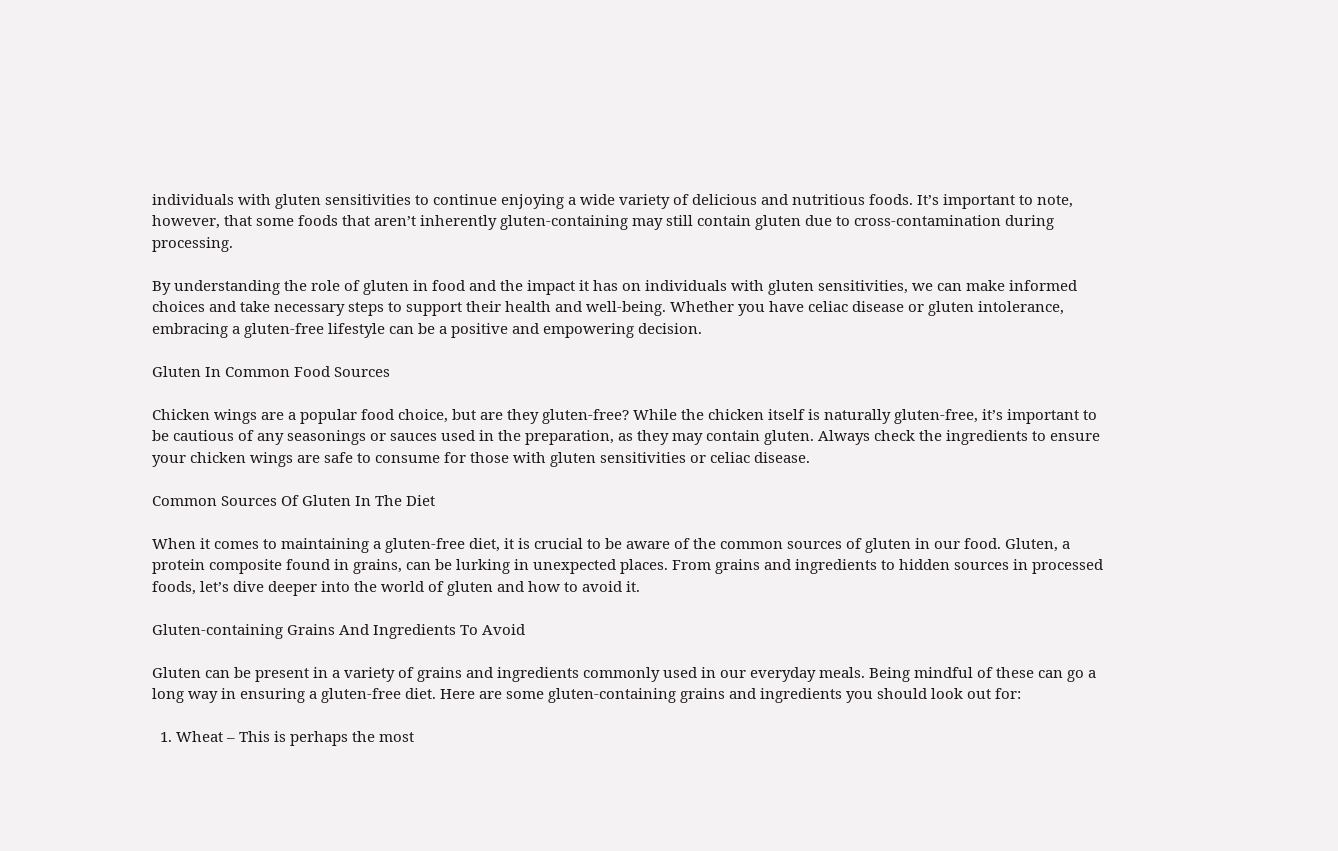individuals with gluten sensitivities to continue enjoying a wide variety of delicious and nutritious foods. It’s important to note, however, that some foods that aren’t inherently gluten-containing may still contain gluten due to cross-contamination during processing.

By understanding the role of gluten in food and the impact it has on individuals with gluten sensitivities, we can make informed choices and take necessary steps to support their health and well-being. Whether you have celiac disease or gluten intolerance, embracing a gluten-free lifestyle can be a positive and empowering decision.

Gluten In Common Food Sources

Chicken wings are a popular food choice, but are they gluten-free? While the chicken itself is naturally gluten-free, it’s important to be cautious of any seasonings or sauces used in the preparation, as they may contain gluten. Always check the ingredients to ensure your chicken wings are safe to consume for those with gluten sensitivities or celiac disease.

Common Sources Of Gluten In The Diet

When it comes to maintaining a gluten-free diet, it is crucial to be aware of the common sources of gluten in our food. Gluten, a protein composite found in grains, can be lurking in unexpected places. From grains and ingredients to hidden sources in processed foods, let’s dive deeper into the world of gluten and how to avoid it.

Gluten-containing Grains And Ingredients To Avoid

Gluten can be present in a variety of grains and ingredients commonly used in our everyday meals. Being mindful of these can go a long way in ensuring a gluten-free diet. Here are some gluten-containing grains and ingredients you should look out for:

  1. Wheat – This is perhaps the most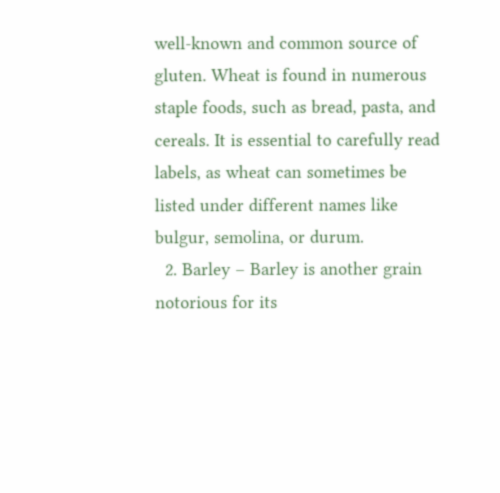well-known and common source of gluten. Wheat is found in numerous staple foods, such as bread, pasta, and cereals. It is essential to carefully read labels, as wheat can sometimes be listed under different names like bulgur, semolina, or durum.
  2. Barley – Barley is another grain notorious for its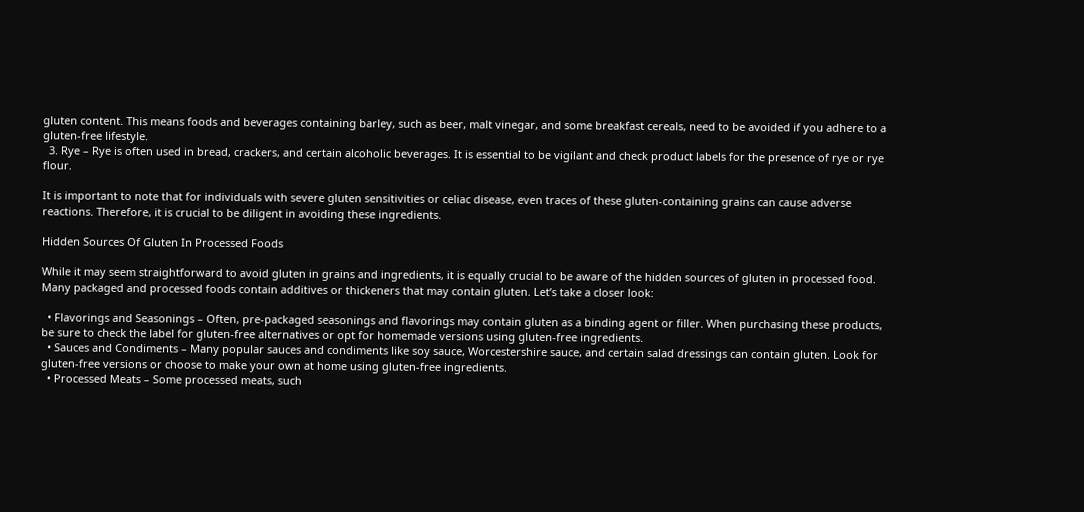gluten content. This means foods and beverages containing barley, such as beer, malt vinegar, and some breakfast cereals, need to be avoided if you adhere to a gluten-free lifestyle.
  3. Rye – Rye is often used in bread, crackers, and certain alcoholic beverages. It is essential to be vigilant and check product labels for the presence of rye or rye flour.

It is important to note that for individuals with severe gluten sensitivities or celiac disease, even traces of these gluten-containing grains can cause adverse reactions. Therefore, it is crucial to be diligent in avoiding these ingredients.

Hidden Sources Of Gluten In Processed Foods

While it may seem straightforward to avoid gluten in grains and ingredients, it is equally crucial to be aware of the hidden sources of gluten in processed food. Many packaged and processed foods contain additives or thickeners that may contain gluten. Let’s take a closer look:

  • Flavorings and Seasonings – Often, pre-packaged seasonings and flavorings may contain gluten as a binding agent or filler. When purchasing these products, be sure to check the label for gluten-free alternatives or opt for homemade versions using gluten-free ingredients.
  • Sauces and Condiments – Many popular sauces and condiments like soy sauce, Worcestershire sauce, and certain salad dressings can contain gluten. Look for gluten-free versions or choose to make your own at home using gluten-free ingredients.
  • Processed Meats – Some processed meats, such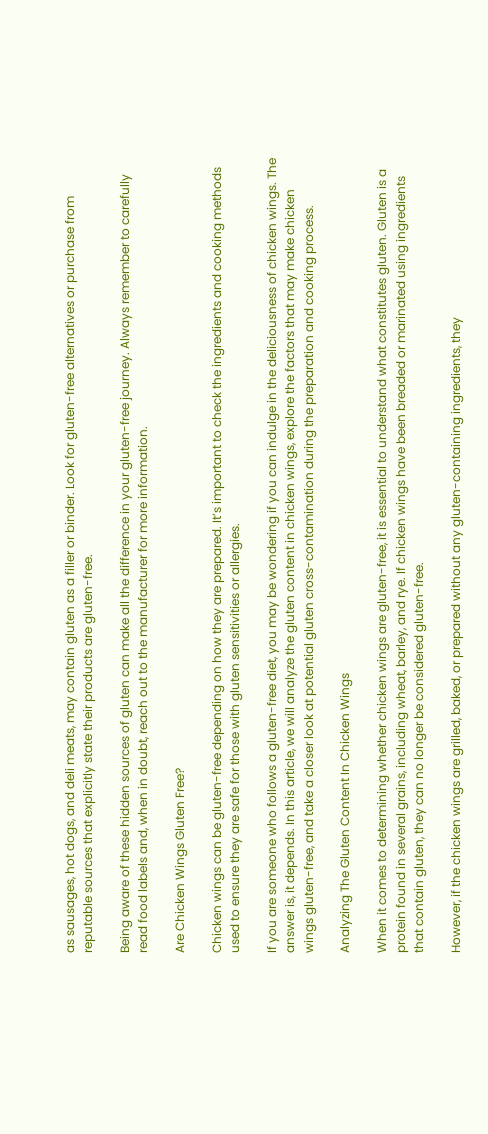as sausages, hot dogs, and deli meats, may contain gluten as a filler or binder. Look for gluten-free alternatives or purchase from reputable sources that explicitly state their products are gluten-free.

Being aware of these hidden sources of gluten can make all the difference in your gluten-free journey. Always remember to carefully read food labels and, when in doubt, reach out to the manufacturer for more information.

Are Chicken Wings Gluten Free?

Chicken wings can be gluten-free depending on how they are prepared. It’s important to check the ingredients and cooking methods used to ensure they are safe for those with gluten sensitivities or allergies.

If you are someone who follows a gluten-free diet, you may be wondering if you can indulge in the deliciousness of chicken wings. The answer is, it depends. In this article, we will analyze the gluten content in chicken wings, explore the factors that may make chicken wings gluten-free, and take a closer look at potential gluten cross-contamination during the preparation and cooking process.

Analyzing The Gluten Content In Chicken Wings

When it comes to determining whether chicken wings are gluten-free, it is essential to understand what constitutes gluten. Gluten is a protein found in several grains, including wheat, barley, and rye. If chicken wings have been breaded or marinated using ingredients that contain gluten, they can no longer be considered gluten-free.

However, if the chicken wings are grilled, baked, or prepared without any gluten-containing ingredients, they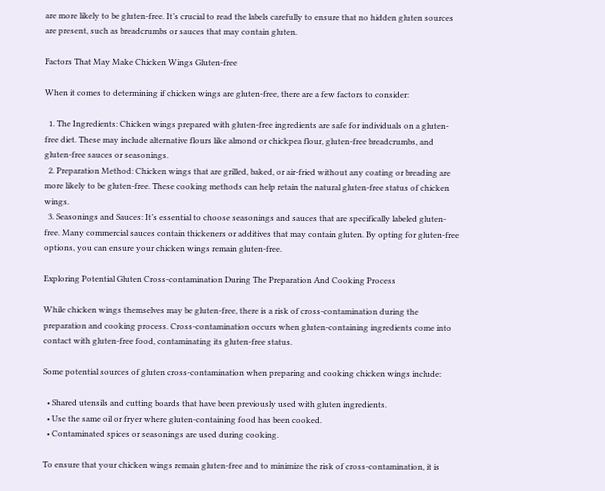are more likely to be gluten-free. It’s crucial to read the labels carefully to ensure that no hidden gluten sources are present, such as breadcrumbs or sauces that may contain gluten.

Factors That May Make Chicken Wings Gluten-free

When it comes to determining if chicken wings are gluten-free, there are a few factors to consider:

  1. The Ingredients: Chicken wings prepared with gluten-free ingredients are safe for individuals on a gluten-free diet. These may include alternative flours like almond or chickpea flour, gluten-free breadcrumbs, and gluten-free sauces or seasonings.
  2. Preparation Method: Chicken wings that are grilled, baked, or air-fried without any coating or breading are more likely to be gluten-free. These cooking methods can help retain the natural gluten-free status of chicken wings.
  3. Seasonings and Sauces: It’s essential to choose seasonings and sauces that are specifically labeled gluten-free. Many commercial sauces contain thickeners or additives that may contain gluten. By opting for gluten-free options, you can ensure your chicken wings remain gluten-free.

Exploring Potential Gluten Cross-contamination During The Preparation And Cooking Process

While chicken wings themselves may be gluten-free, there is a risk of cross-contamination during the preparation and cooking process. Cross-contamination occurs when gluten-containing ingredients come into contact with gluten-free food, contaminating its gluten-free status.

Some potential sources of gluten cross-contamination when preparing and cooking chicken wings include:

  • Shared utensils and cutting boards that have been previously used with gluten ingredients.
  • Use the same oil or fryer where gluten-containing food has been cooked.
  • Contaminated spices or seasonings are used during cooking.

To ensure that your chicken wings remain gluten-free and to minimize the risk of cross-contamination, it is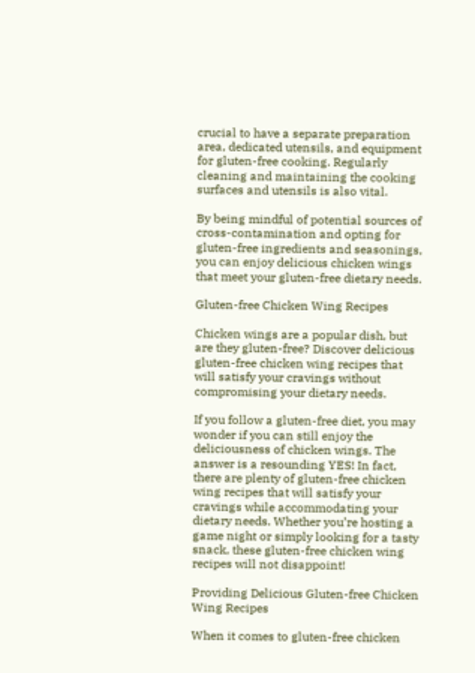crucial to have a separate preparation area, dedicated utensils, and equipment for gluten-free cooking. Regularly cleaning and maintaining the cooking surfaces and utensils is also vital.

By being mindful of potential sources of cross-contamination and opting for gluten-free ingredients and seasonings, you can enjoy delicious chicken wings that meet your gluten-free dietary needs.

Gluten-free Chicken Wing Recipes

Chicken wings are a popular dish, but are they gluten-free? Discover delicious gluten-free chicken wing recipes that will satisfy your cravings without compromising your dietary needs.

If you follow a gluten-free diet, you may wonder if you can still enjoy the deliciousness of chicken wings. The answer is a resounding YES! In fact, there are plenty of gluten-free chicken wing recipes that will satisfy your cravings while accommodating your dietary needs. Whether you’re hosting a game night or simply looking for a tasty snack, these gluten-free chicken wing recipes will not disappoint!

Providing Delicious Gluten-free Chicken Wing Recipes

When it comes to gluten-free chicken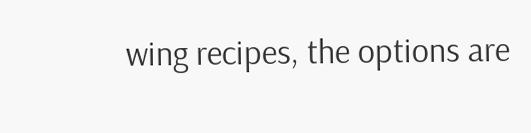wing recipes, the options are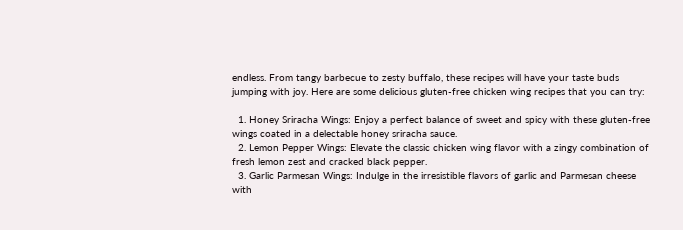endless. From tangy barbecue to zesty buffalo, these recipes will have your taste buds jumping with joy. Here are some delicious gluten-free chicken wing recipes that you can try:

  1. Honey Sriracha Wings: Enjoy a perfect balance of sweet and spicy with these gluten-free wings coated in a delectable honey sriracha sauce.
  2. Lemon Pepper Wings: Elevate the classic chicken wing flavor with a zingy combination of fresh lemon zest and cracked black pepper.
  3. Garlic Parmesan Wings: Indulge in the irresistible flavors of garlic and Parmesan cheese with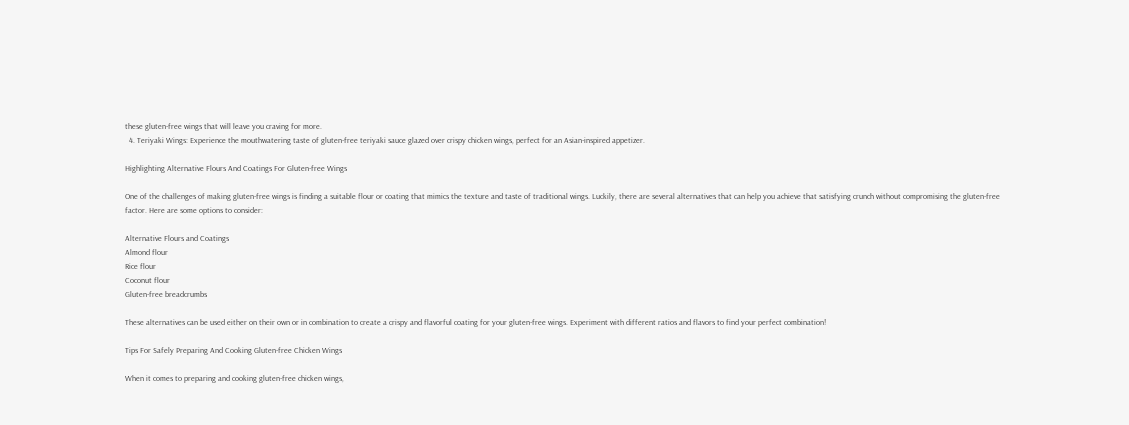these gluten-free wings that will leave you craving for more.
  4. Teriyaki Wings: Experience the mouthwatering taste of gluten-free teriyaki sauce glazed over crispy chicken wings, perfect for an Asian-inspired appetizer.

Highlighting Alternative Flours And Coatings For Gluten-free Wings

One of the challenges of making gluten-free wings is finding a suitable flour or coating that mimics the texture and taste of traditional wings. Luckily, there are several alternatives that can help you achieve that satisfying crunch without compromising the gluten-free factor. Here are some options to consider:

Alternative Flours and Coatings
Almond flour
Rice flour
Coconut flour
Gluten-free breadcrumbs

These alternatives can be used either on their own or in combination to create a crispy and flavorful coating for your gluten-free wings. Experiment with different ratios and flavors to find your perfect combination!

Tips For Safely Preparing And Cooking Gluten-free Chicken Wings

When it comes to preparing and cooking gluten-free chicken wings,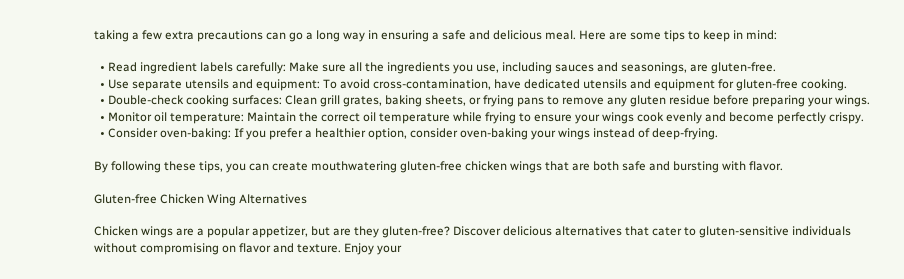taking a few extra precautions can go a long way in ensuring a safe and delicious meal. Here are some tips to keep in mind:

  • Read ingredient labels carefully: Make sure all the ingredients you use, including sauces and seasonings, are gluten-free.
  • Use separate utensils and equipment: To avoid cross-contamination, have dedicated utensils and equipment for gluten-free cooking.
  • Double-check cooking surfaces: Clean grill grates, baking sheets, or frying pans to remove any gluten residue before preparing your wings.
  • Monitor oil temperature: Maintain the correct oil temperature while frying to ensure your wings cook evenly and become perfectly crispy.
  • Consider oven-baking: If you prefer a healthier option, consider oven-baking your wings instead of deep-frying.

By following these tips, you can create mouthwatering gluten-free chicken wings that are both safe and bursting with flavor.

Gluten-free Chicken Wing Alternatives

Chicken wings are a popular appetizer, but are they gluten-free? Discover delicious alternatives that cater to gluten-sensitive individuals without compromising on flavor and texture. Enjoy your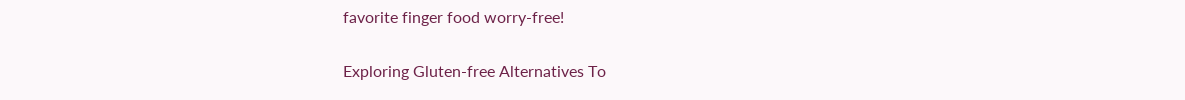favorite finger food worry-free!

Exploring Gluten-free Alternatives To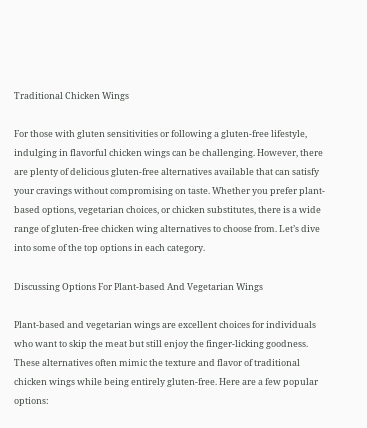Traditional Chicken Wings

For those with gluten sensitivities or following a gluten-free lifestyle, indulging in flavorful chicken wings can be challenging. However, there are plenty of delicious gluten-free alternatives available that can satisfy your cravings without compromising on taste. Whether you prefer plant-based options, vegetarian choices, or chicken substitutes, there is a wide range of gluten-free chicken wing alternatives to choose from. Let’s dive into some of the top options in each category.

Discussing Options For Plant-based And Vegetarian Wings

Plant-based and vegetarian wings are excellent choices for individuals who want to skip the meat but still enjoy the finger-licking goodness. These alternatives often mimic the texture and flavor of traditional chicken wings while being entirely gluten-free. Here are a few popular options: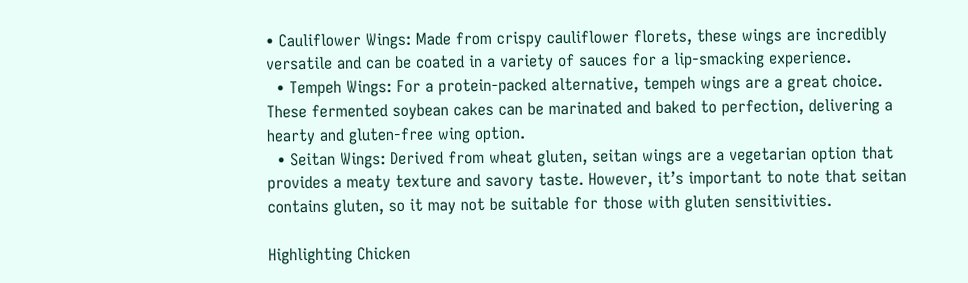• Cauliflower Wings: Made from crispy cauliflower florets, these wings are incredibly versatile and can be coated in a variety of sauces for a lip-smacking experience.
  • Tempeh Wings: For a protein-packed alternative, tempeh wings are a great choice. These fermented soybean cakes can be marinated and baked to perfection, delivering a hearty and gluten-free wing option.
  • Seitan Wings: Derived from wheat gluten, seitan wings are a vegetarian option that provides a meaty texture and savory taste. However, it’s important to note that seitan contains gluten, so it may not be suitable for those with gluten sensitivities.

Highlighting Chicken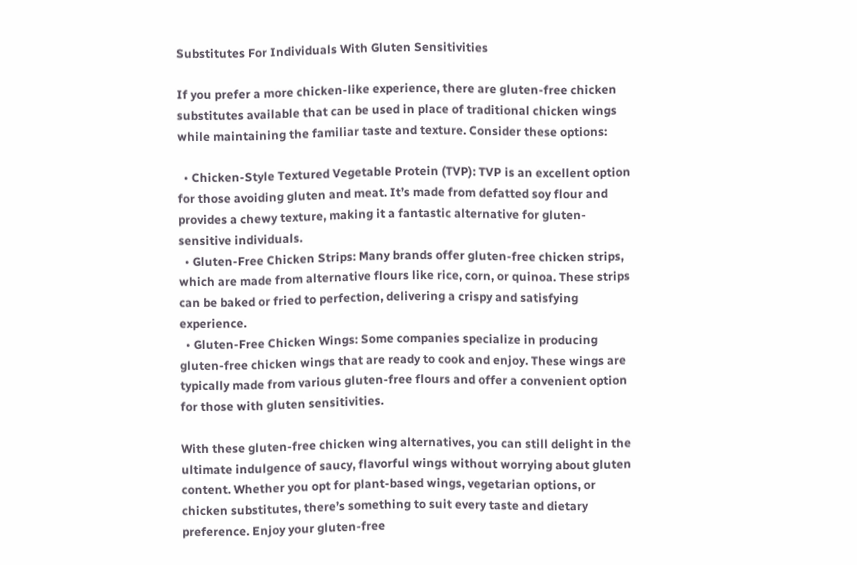Substitutes For Individuals With Gluten Sensitivities

If you prefer a more chicken-like experience, there are gluten-free chicken substitutes available that can be used in place of traditional chicken wings while maintaining the familiar taste and texture. Consider these options:

  • Chicken-Style Textured Vegetable Protein (TVP): TVP is an excellent option for those avoiding gluten and meat. It’s made from defatted soy flour and provides a chewy texture, making it a fantastic alternative for gluten-sensitive individuals.
  • Gluten-Free Chicken Strips: Many brands offer gluten-free chicken strips, which are made from alternative flours like rice, corn, or quinoa. These strips can be baked or fried to perfection, delivering a crispy and satisfying experience.
  • Gluten-Free Chicken Wings: Some companies specialize in producing gluten-free chicken wings that are ready to cook and enjoy. These wings are typically made from various gluten-free flours and offer a convenient option for those with gluten sensitivities.

With these gluten-free chicken wing alternatives, you can still delight in the ultimate indulgence of saucy, flavorful wings without worrying about gluten content. Whether you opt for plant-based wings, vegetarian options, or chicken substitutes, there’s something to suit every taste and dietary preference. Enjoy your gluten-free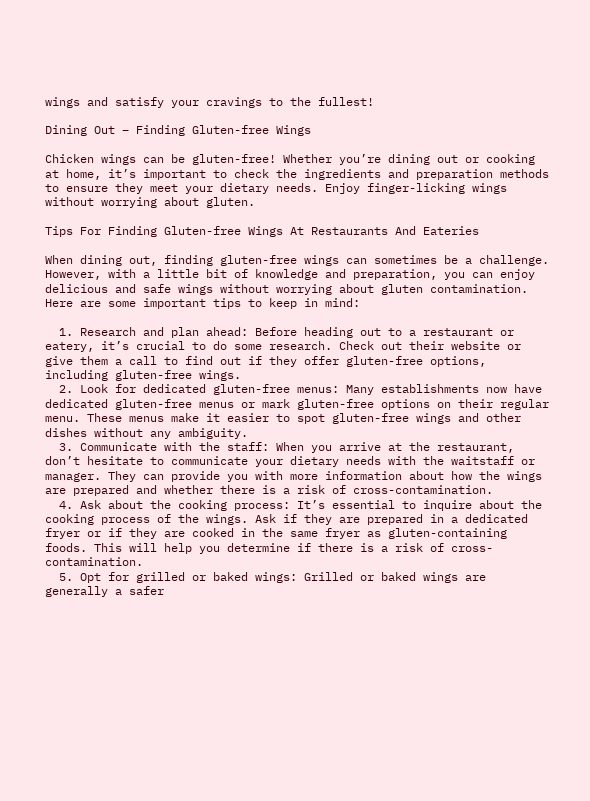wings and satisfy your cravings to the fullest!

Dining Out – Finding Gluten-free Wings

Chicken wings can be gluten-free! Whether you’re dining out or cooking at home, it’s important to check the ingredients and preparation methods to ensure they meet your dietary needs. Enjoy finger-licking wings without worrying about gluten.

Tips For Finding Gluten-free Wings At Restaurants And Eateries

When dining out, finding gluten-free wings can sometimes be a challenge. However, with a little bit of knowledge and preparation, you can enjoy delicious and safe wings without worrying about gluten contamination. Here are some important tips to keep in mind:

  1. Research and plan ahead: Before heading out to a restaurant or eatery, it’s crucial to do some research. Check out their website or give them a call to find out if they offer gluten-free options, including gluten-free wings.
  2. Look for dedicated gluten-free menus: Many establishments now have dedicated gluten-free menus or mark gluten-free options on their regular menu. These menus make it easier to spot gluten-free wings and other dishes without any ambiguity.
  3. Communicate with the staff: When you arrive at the restaurant, don’t hesitate to communicate your dietary needs with the waitstaff or manager. They can provide you with more information about how the wings are prepared and whether there is a risk of cross-contamination.
  4. Ask about the cooking process: It’s essential to inquire about the cooking process of the wings. Ask if they are prepared in a dedicated fryer or if they are cooked in the same fryer as gluten-containing foods. This will help you determine if there is a risk of cross-contamination.
  5. Opt for grilled or baked wings: Grilled or baked wings are generally a safer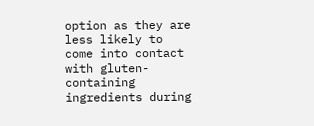option as they are less likely to come into contact with gluten-containing ingredients during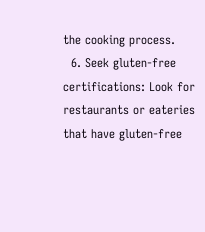the cooking process.
  6. Seek gluten-free certifications: Look for restaurants or eateries that have gluten-free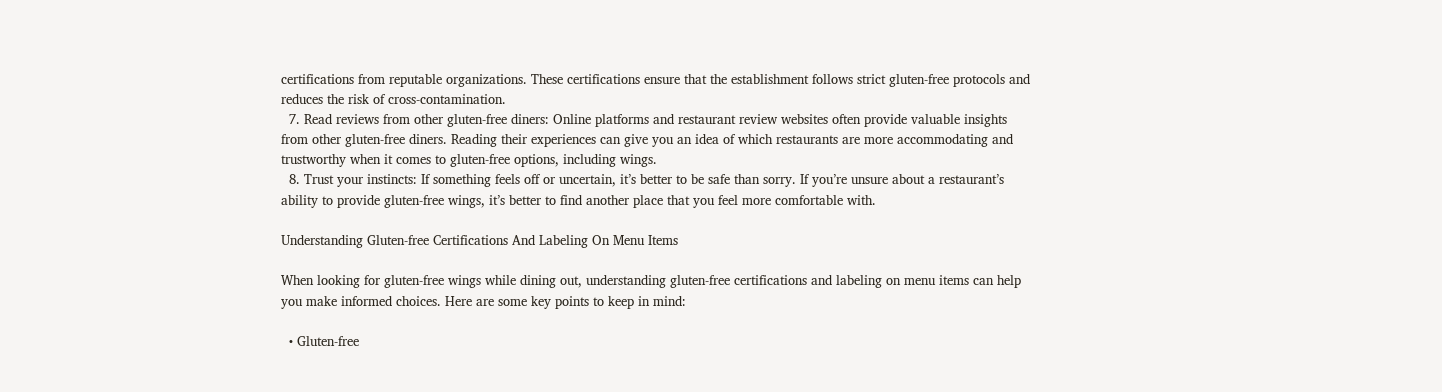certifications from reputable organizations. These certifications ensure that the establishment follows strict gluten-free protocols and reduces the risk of cross-contamination.
  7. Read reviews from other gluten-free diners: Online platforms and restaurant review websites often provide valuable insights from other gluten-free diners. Reading their experiences can give you an idea of which restaurants are more accommodating and trustworthy when it comes to gluten-free options, including wings.
  8. Trust your instincts: If something feels off or uncertain, it’s better to be safe than sorry. If you’re unsure about a restaurant’s ability to provide gluten-free wings, it’s better to find another place that you feel more comfortable with.

Understanding Gluten-free Certifications And Labeling On Menu Items

When looking for gluten-free wings while dining out, understanding gluten-free certifications and labeling on menu items can help you make informed choices. Here are some key points to keep in mind:

  • Gluten-free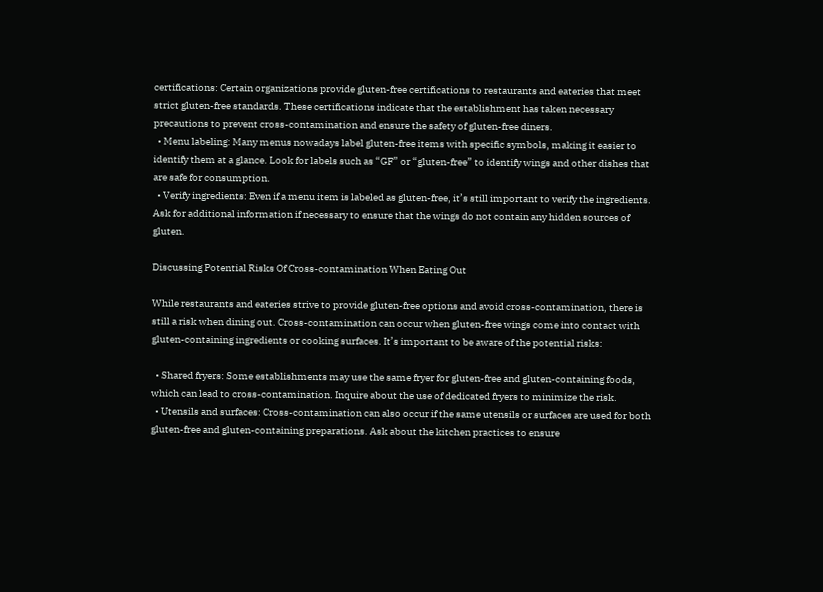certifications: Certain organizations provide gluten-free certifications to restaurants and eateries that meet strict gluten-free standards. These certifications indicate that the establishment has taken necessary precautions to prevent cross-contamination and ensure the safety of gluten-free diners.
  • Menu labeling: Many menus nowadays label gluten-free items with specific symbols, making it easier to identify them at a glance. Look for labels such as “GF” or “gluten-free” to identify wings and other dishes that are safe for consumption.
  • Verify ingredients: Even if a menu item is labeled as gluten-free, it’s still important to verify the ingredients. Ask for additional information if necessary to ensure that the wings do not contain any hidden sources of gluten.

Discussing Potential Risks Of Cross-contamination When Eating Out

While restaurants and eateries strive to provide gluten-free options and avoid cross-contamination, there is still a risk when dining out. Cross-contamination can occur when gluten-free wings come into contact with gluten-containing ingredients or cooking surfaces. It’s important to be aware of the potential risks:

  • Shared fryers: Some establishments may use the same fryer for gluten-free and gluten-containing foods, which can lead to cross-contamination. Inquire about the use of dedicated fryers to minimize the risk.
  • Utensils and surfaces: Cross-contamination can also occur if the same utensils or surfaces are used for both gluten-free and gluten-containing preparations. Ask about the kitchen practices to ensure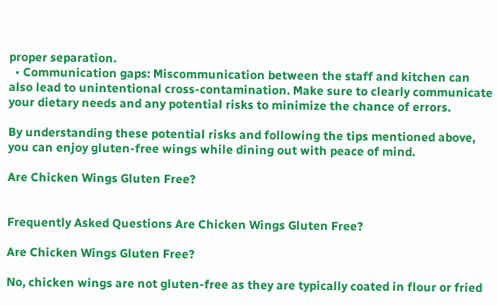proper separation.
  • Communication gaps: Miscommunication between the staff and kitchen can also lead to unintentional cross-contamination. Make sure to clearly communicate your dietary needs and any potential risks to minimize the chance of errors.

By understanding these potential risks and following the tips mentioned above, you can enjoy gluten-free wings while dining out with peace of mind.

Are Chicken Wings Gluten Free?


Frequently Asked Questions Are Chicken Wings Gluten Free?

Are Chicken Wings Gluten Free?

No, chicken wings are not gluten-free as they are typically coated in flour or fried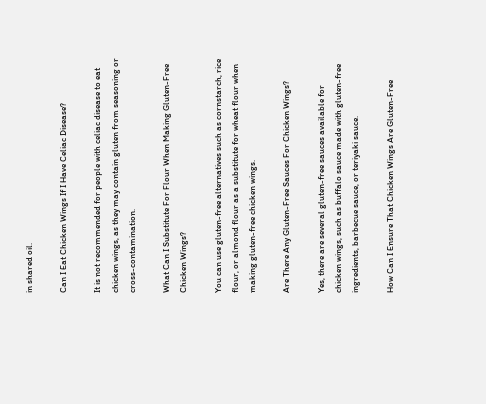in shared oil.

Can I Eat Chicken Wings If I Have Celiac Disease?

It is not recommended for people with celiac disease to eat chicken wings, as they may contain gluten from seasoning or cross-contamination.

What Can I Substitute For Flour When Making Gluten-Free Chicken Wings?

You can use gluten-free alternatives such as cornstarch, rice flour, or almond flour as a substitute for wheat flour when making gluten-free chicken wings.

Are There Any Gluten-Free Sauces For Chicken Wings?

Yes, there are several gluten-free sauces available for chicken wings, such as buffalo sauce made with gluten-free ingredients, barbecue sauce, or teriyaki sauce.

How Can I Ensure That Chicken Wings Are Gluten-Free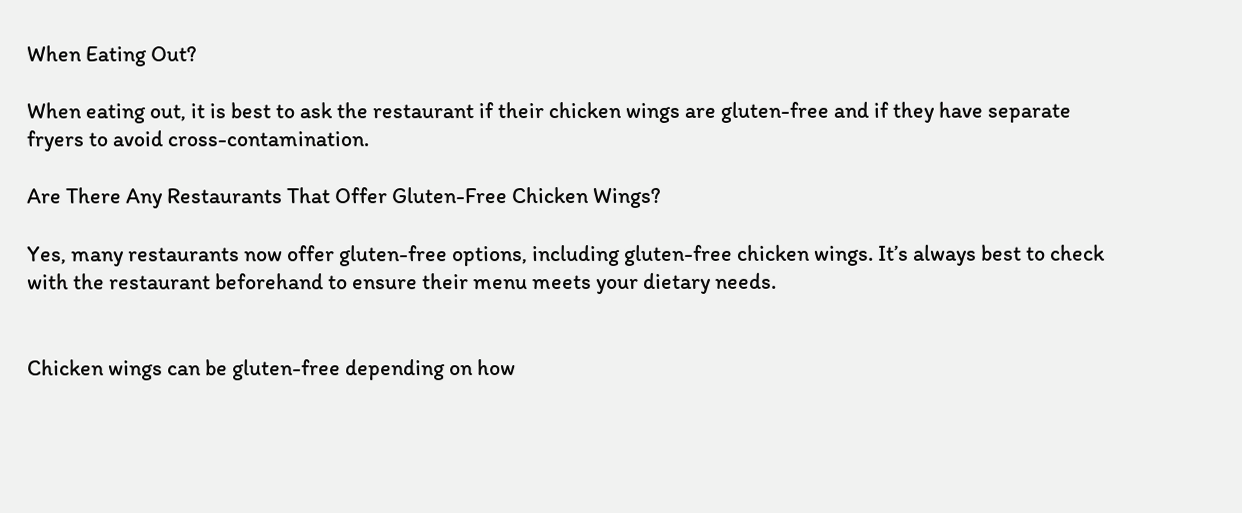When Eating Out?

When eating out, it is best to ask the restaurant if their chicken wings are gluten-free and if they have separate fryers to avoid cross-contamination.

Are There Any Restaurants That Offer Gluten-Free Chicken Wings?

Yes, many restaurants now offer gluten-free options, including gluten-free chicken wings. It’s always best to check with the restaurant beforehand to ensure their menu meets your dietary needs.


Chicken wings can be gluten-free depending on how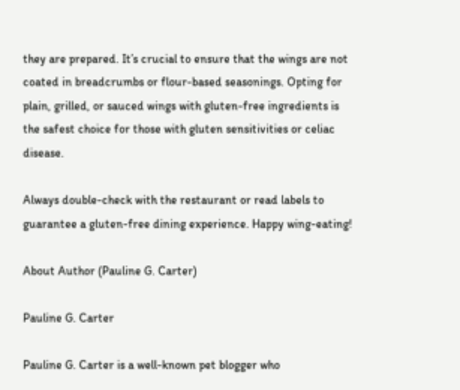they are prepared. It’s crucial to ensure that the wings are not coated in breadcrumbs or flour-based seasonings. Opting for plain, grilled, or sauced wings with gluten-free ingredients is the safest choice for those with gluten sensitivities or celiac disease.

Always double-check with the restaurant or read labels to guarantee a gluten-free dining experience. Happy wing-eating!

About Author (Pauline G. Carter)

Pauline G. Carter

Pauline G. Carter is a well-known pet blogger who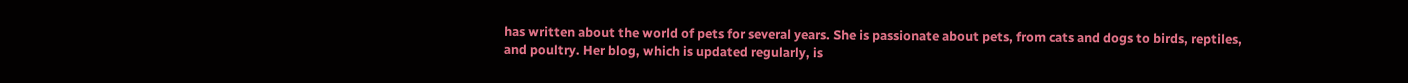has written about the world of pets for several years. She is passionate about pets, from cats and dogs to birds, reptiles, and poultry. Her blog, which is updated regularly, is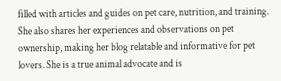filled with articles and guides on pet care, nutrition, and training. She also shares her experiences and observations on pet ownership, making her blog relatable and informative for pet lovers. She is a true animal advocate and is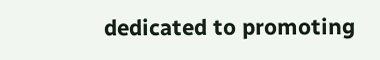dedicated to promoting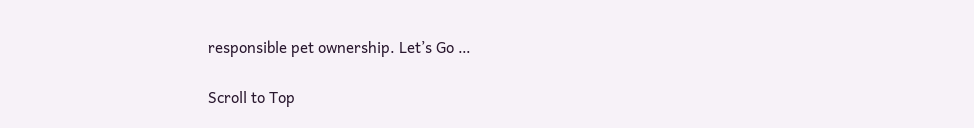responsible pet ownership. Let’s Go …

Scroll to Top